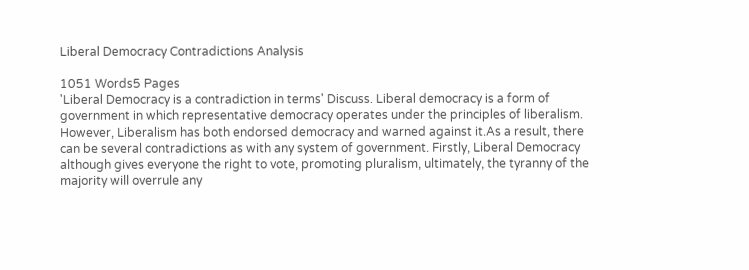Liberal Democracy Contradictions Analysis

1051 Words5 Pages
'Liberal Democracy is a contradiction in terms' Discuss. Liberal democracy is a form of government in which representative democracy operates under the principles of liberalism. However, Liberalism has both endorsed democracy and warned against it.As a result, there can be several contradictions as with any system of government. Firstly, Liberal Democracy although gives everyone the right to vote, promoting pluralism, ultimately, the tyranny of the majority will overrule any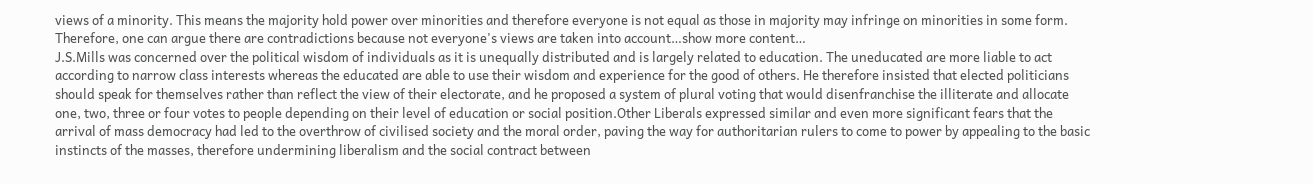views of a minority. This means the majority hold power over minorities and therefore everyone is not equal as those in majority may infringe on minorities in some form. Therefore, one can argue there are contradictions because not everyone's views are taken into account…show more content…
J.S.Mills was concerned over the political wisdom of individuals as it is unequally distributed and is largely related to education. The uneducated are more liable to act according to narrow class interests whereas the educated are able to use their wisdom and experience for the good of others. He therefore insisted that elected politicians should speak for themselves rather than reflect the view of their electorate, and he proposed a system of plural voting that would disenfranchise the illiterate and allocate one, two, three or four votes to people depending on their level of education or social position.Other Liberals expressed similar and even more significant fears that the arrival of mass democracy had led to the overthrow of civilised society and the moral order, paving the way for authoritarian rulers to come to power by appealing to the basic instincts of the masses, therefore undermining liberalism and the social contract between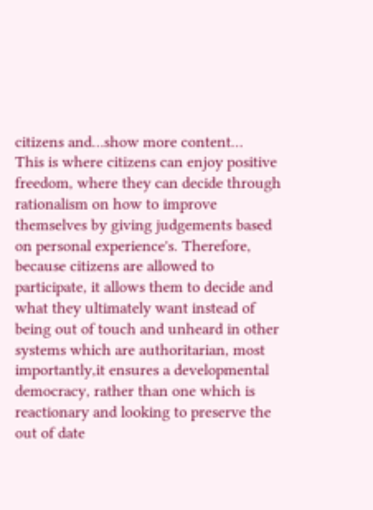citizens and…show more content…
This is where citizens can enjoy positive freedom, where they can decide through rationalism on how to improve themselves by giving judgements based on personal experience's. Therefore, because citizens are allowed to participate, it allows them to decide and what they ultimately want instead of being out of touch and unheard in other systems which are authoritarian, most importantly,it ensures a developmental democracy, rather than one which is reactionary and looking to preserve the out of date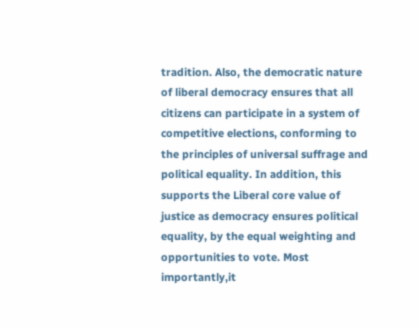tradition. Also, the democratic nature of liberal democracy ensures that all citizens can participate in a system of competitive elections, conforming to the principles of universal suffrage and political equality. In addition, this supports the Liberal core value of justice as democracy ensures political equality, by the equal weighting and opportunities to vote. Most importantly,it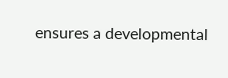ensures a developmental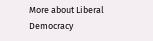More about Liberal Democracy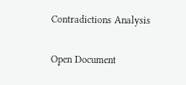Contradictions Analysis

Open Document